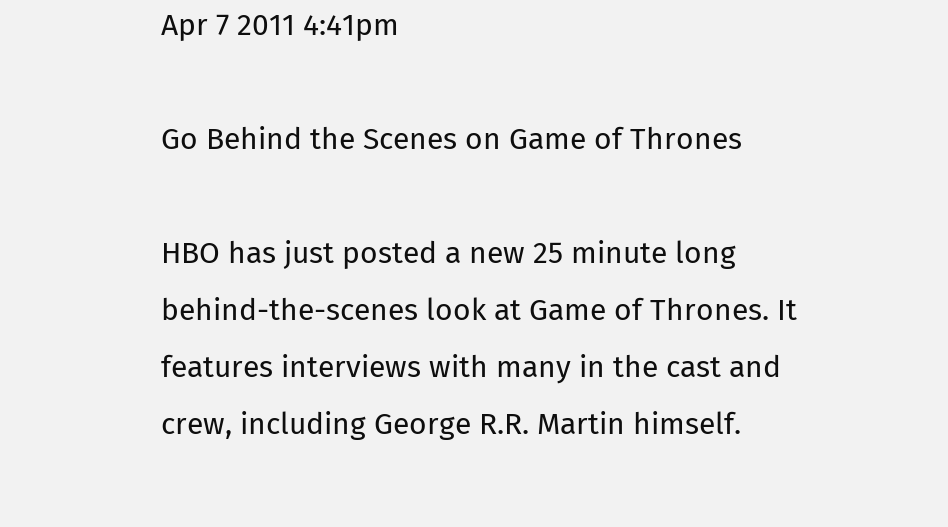Apr 7 2011 4:41pm

Go Behind the Scenes on Game of Thrones

HBO has just posted a new 25 minute long behind-the-scenes look at Game of Thrones. It features interviews with many in the cast and crew, including George R.R. Martin himself.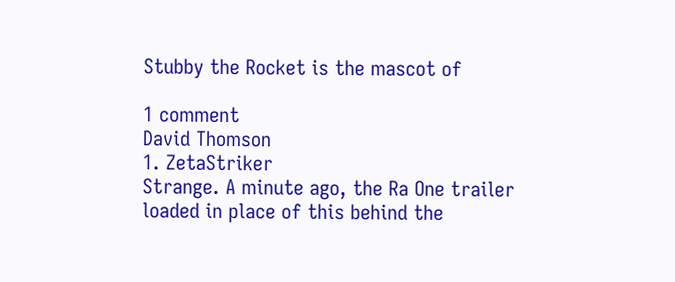Stubby the Rocket is the mascot of

1 comment
David Thomson
1. ZetaStriker
Strange. A minute ago, the Ra One trailer loaded in place of this behind the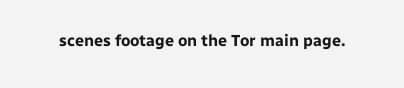scenes footage on the Tor main page.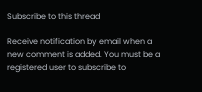Subscribe to this thread

Receive notification by email when a new comment is added. You must be a registered user to subscribe to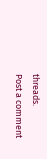threads.
Post a comment